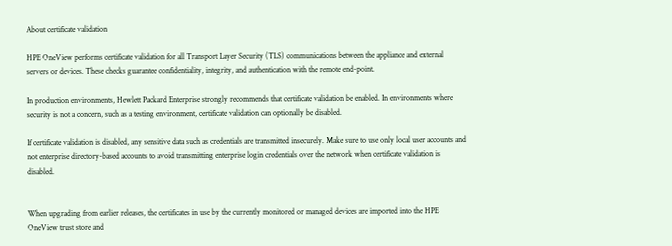About certificate validation

HPE OneView performs certificate validation for all Transport Layer Security (TLS) communications between the appliance and external servers or devices. These checks guarantee confidentiality, integrity, and authentication with the remote end-point.

In production environments, Hewlett Packard Enterprise strongly recommends that certificate validation be enabled. In environments where security is not a concern, such as a testing environment, certificate validation can optionally be disabled.

If certificate validation is disabled, any sensitive data such as credentials are transmitted insecurely. Make sure to use only local user accounts and not enterprise directory-based accounts to avoid transmitting enterprise login credentials over the network when certificate validation is disabled.


When upgrading from earlier releases, the certificates in use by the currently monitored or managed devices are imported into the HPE OneView trust store and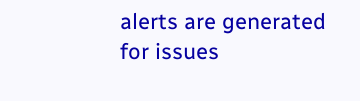alerts are generated for issues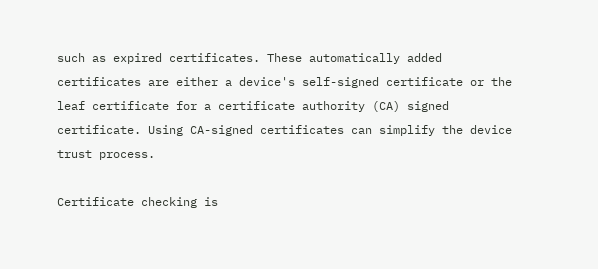such as expired certificates. These automatically added certificates are either a device's self-signed certificate or the leaf certificate for a certificate authority (CA) signed certificate. Using CA-signed certificates can simplify the device trust process.

Certificate checking is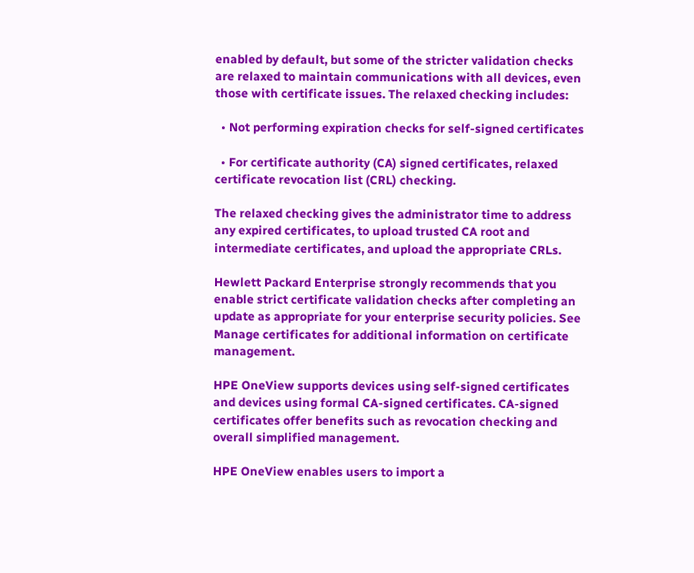enabled by default, but some of the stricter validation checks are relaxed to maintain communications with all devices, even those with certificate issues. The relaxed checking includes:

  • Not performing expiration checks for self-signed certificates

  • For certificate authority (CA) signed certificates, relaxed certificate revocation list (CRL) checking.

The relaxed checking gives the administrator time to address any expired certificates, to upload trusted CA root and intermediate certificates, and upload the appropriate CRLs.

Hewlett Packard Enterprise strongly recommends that you enable strict certificate validation checks after completing an update as appropriate for your enterprise security policies. See Manage certificates for additional information on certificate management.

HPE OneView supports devices using self-signed certificates and devices using formal CA-signed certificates. CA-signed certificates offer benefits such as revocation checking and overall simplified management.

HPE OneView enables users to import a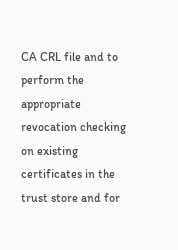CA CRL file and to perform the appropriate revocation checking on existing certificates in the trust store and for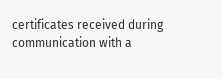certificates received during communication with a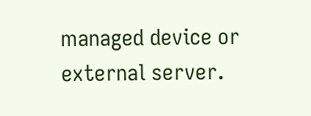managed device or external server.